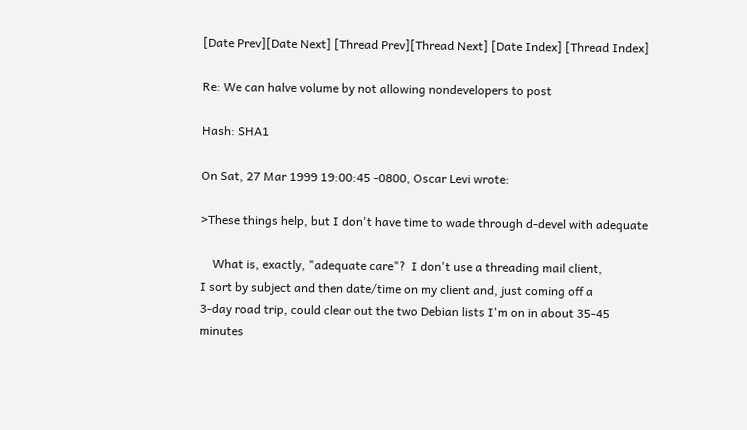[Date Prev][Date Next] [Thread Prev][Thread Next] [Date Index] [Thread Index]

Re: We can halve volume by not allowing nondevelopers to post

Hash: SHA1

On Sat, 27 Mar 1999 19:00:45 -0800, Oscar Levi wrote:

>These things help, but I don't have time to wade through d-devel with adequate

    What is, exactly, "adequate care"?  I don't use a threading mail client,
I sort by subject and then date/time on my client and, just coming off a
3-day road trip, could clear out the two Debian lists I'm on in about 35-45
minutes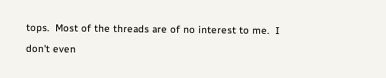tops.  Most of the threads are of no interest to me.  I don't even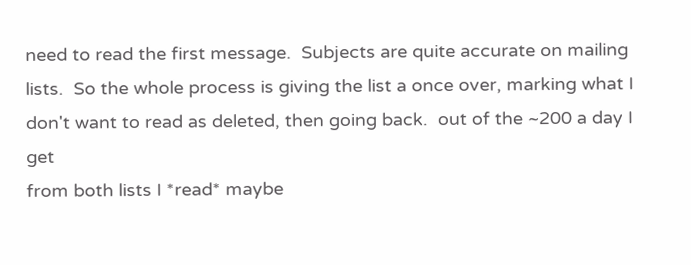need to read the first message.  Subjects are quite accurate on mailing
lists.  So the whole process is giving the list a once over, marking what I
don't want to read as deleted, then going back.  out of the ~200 a day I get
from both lists I *read* maybe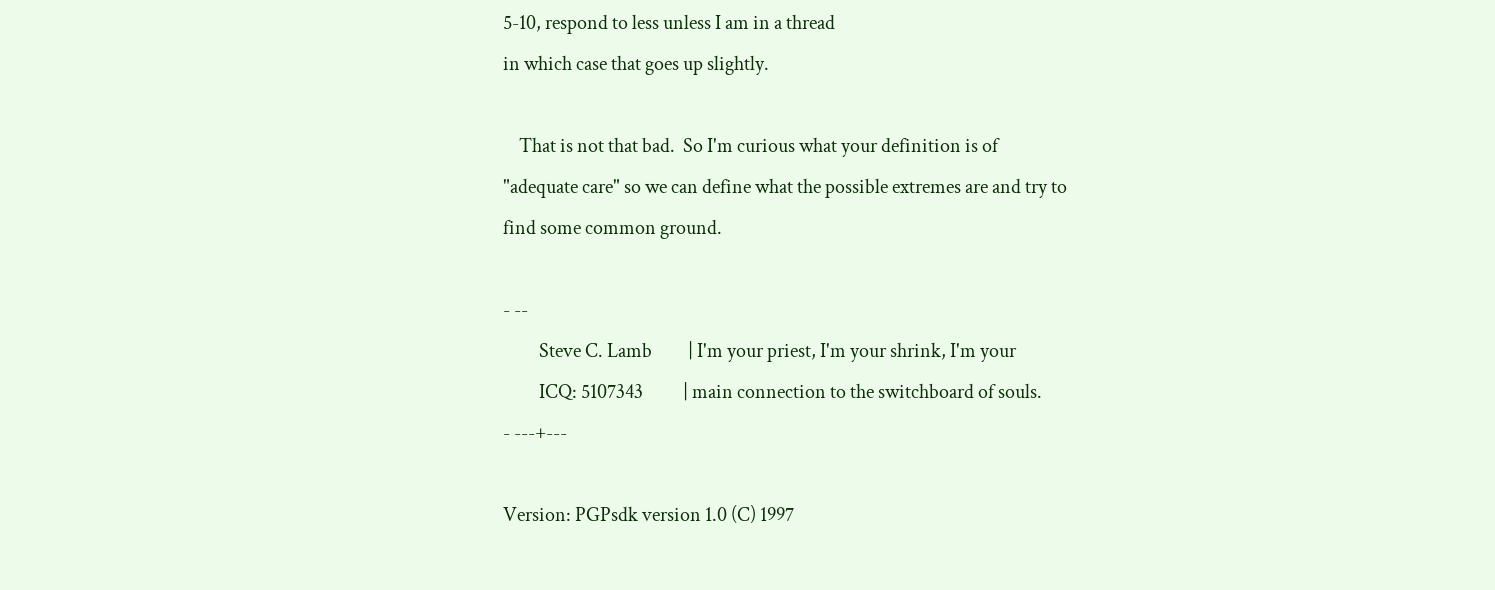5-10, respond to less unless I am in a thread
in which case that goes up slightly.

    That is not that bad.  So I'm curious what your definition is of
"adequate care" so we can define what the possible extremes are and try to
find some common ground.

- --
         Steve C. Lamb         | I'm your priest, I'm your shrink, I'm your
         ICQ: 5107343          | main connection to the switchboard of souls.
- ---+---

Version: PGPsdk version 1.0 (C) 1997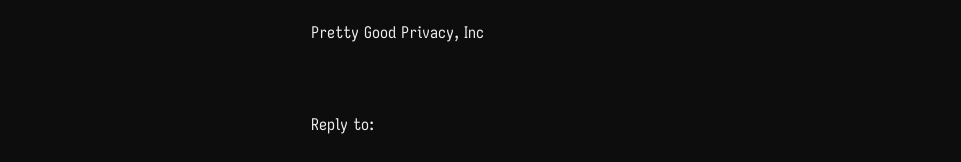Pretty Good Privacy, Inc


Reply to: